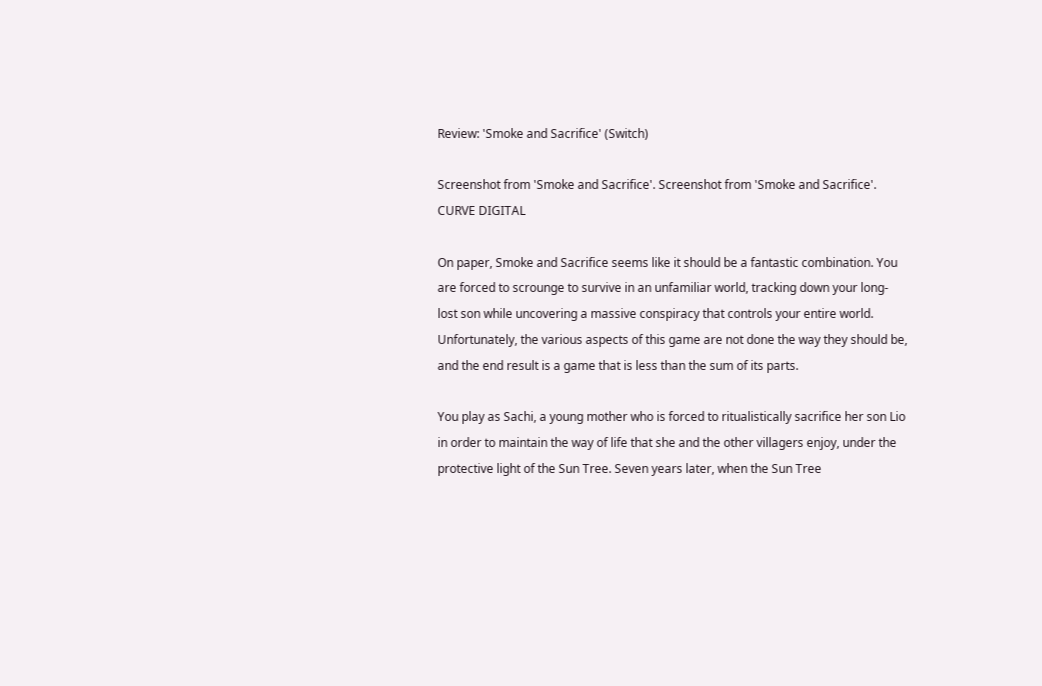Review: 'Smoke and Sacrifice' (Switch)

Screenshot from 'Smoke and Sacrifice'. Screenshot from 'Smoke and Sacrifice'. CURVE DIGITAL

On paper, Smoke and Sacrifice seems like it should be a fantastic combination. You are forced to scrounge to survive in an unfamiliar world, tracking down your long-lost son while uncovering a massive conspiracy that controls your entire world. Unfortunately, the various aspects of this game are not done the way they should be, and the end result is a game that is less than the sum of its parts.

You play as Sachi, a young mother who is forced to ritualistically sacrifice her son Lio in order to maintain the way of life that she and the other villagers enjoy, under the protective light of the Sun Tree. Seven years later, when the Sun Tree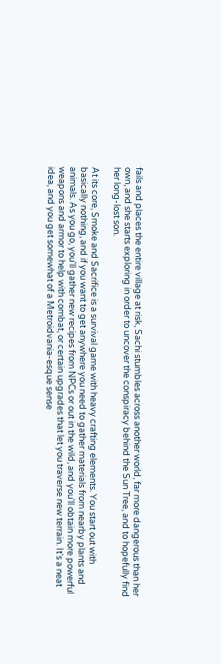fails and places the entire village at risk, Sachi stumbles across another world, far more dangerous than her own, and she starts exploring in order to uncover the conspiracy behind the Sun Tree, and to hopefully find her long-lost son.

At its core, Smoke and Sacrifice is a survival game with heavy crafting elements. You start out with basically nothing, and if you want to get anywhere you need to gather materials from nearby plants and animals. As you go, you'll gather new recipes from NPCs or out in the wild, and you'll obtain more powerful weapons and armor to help with combat, or certain upgrades that let you traverse new terrain. It's a neat idea, and you get somewhat of a Metroidvania-esque sense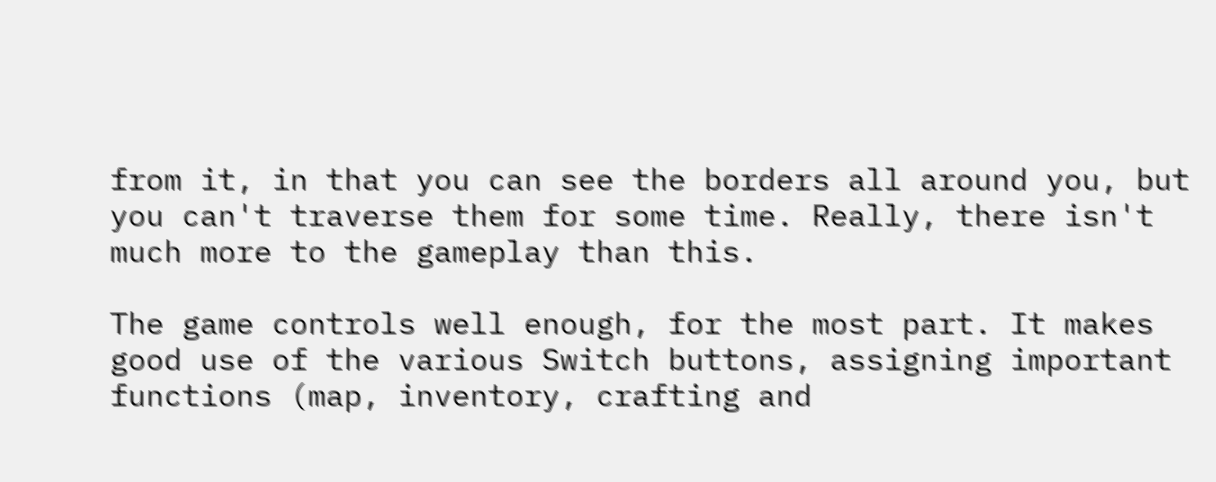from it, in that you can see the borders all around you, but you can't traverse them for some time. Really, there isn't much more to the gameplay than this.

The game controls well enough, for the most part. It makes good use of the various Switch buttons, assigning important functions (map, inventory, crafting and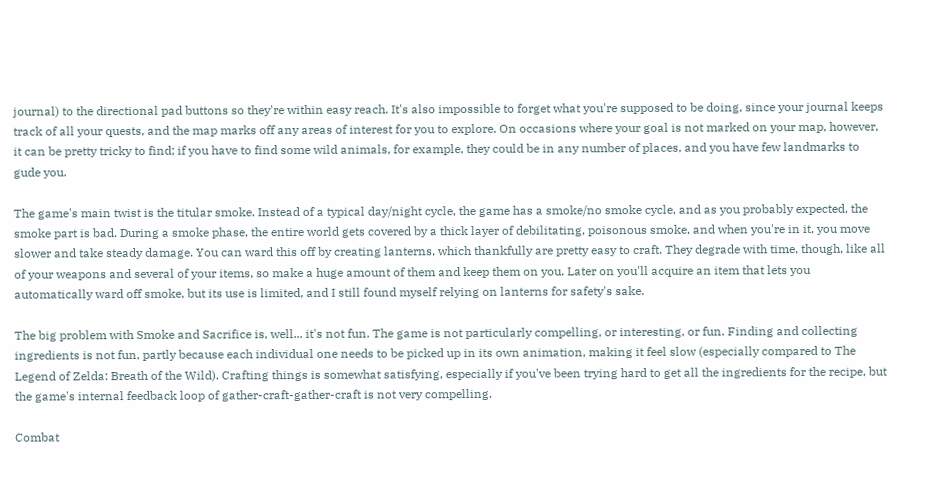journal) to the directional pad buttons so they're within easy reach. It's also impossible to forget what you're supposed to be doing, since your journal keeps track of all your quests, and the map marks off any areas of interest for you to explore. On occasions where your goal is not marked on your map, however, it can be pretty tricky to find; if you have to find some wild animals, for example, they could be in any number of places, and you have few landmarks to gude you.

The game's main twist is the titular smoke. Instead of a typical day/night cycle, the game has a smoke/no smoke cycle, and as you probably expected, the smoke part is bad. During a smoke phase, the entire world gets covered by a thick layer of debilitating, poisonous smoke, and when you're in it, you move slower and take steady damage. You can ward this off by creating lanterns, which thankfully are pretty easy to craft. They degrade with time, though, like all of your weapons and several of your items, so make a huge amount of them and keep them on you. Later on you'll acquire an item that lets you automatically ward off smoke, but its use is limited, and I still found myself relying on lanterns for safety's sake.

The big problem with Smoke and Sacrifice is, well... it's not fun. The game is not particularly compelling, or interesting, or fun. Finding and collecting ingredients is not fun, partly because each individual one needs to be picked up in its own animation, making it feel slow (especially compared to The Legend of Zelda: Breath of the Wild). Crafting things is somewhat satisfying, especially if you've been trying hard to get all the ingredients for the recipe, but the game's internal feedback loop of gather-craft-gather-craft is not very compelling.

Combat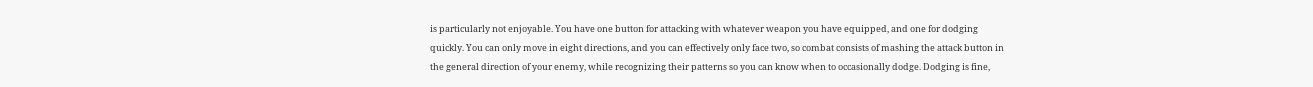is particularly not enjoyable. You have one button for attacking with whatever weapon you have equipped, and one for dodging quickly. You can only move in eight directions, and you can effectively only face two, so combat consists of mashing the attack button in the general direction of your enemy, while recognizing their patterns so you can know when to occasionally dodge. Dodging is fine,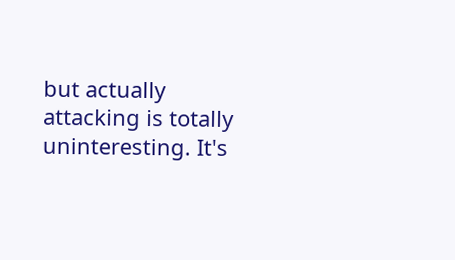but actually attacking is totally uninteresting. It's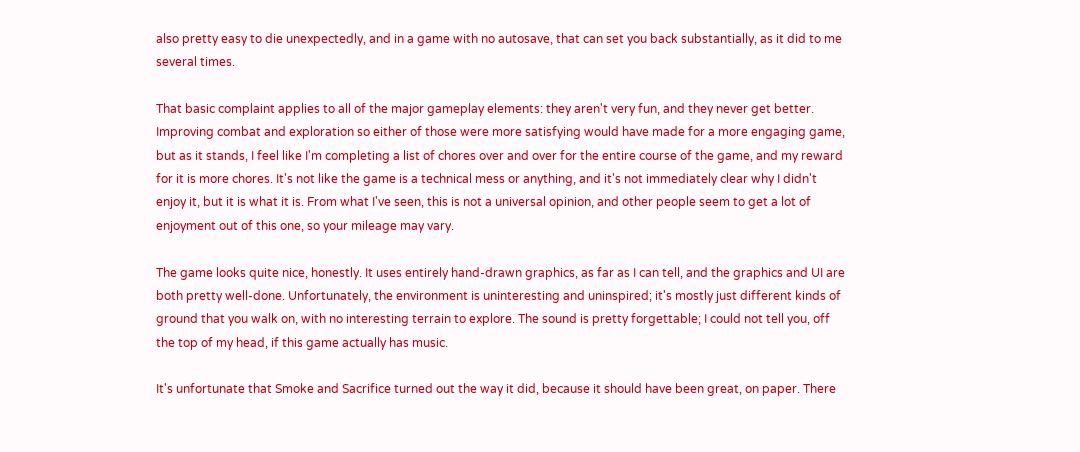also pretty easy to die unexpectedly, and in a game with no autosave, that can set you back substantially, as it did to me several times.

That basic complaint applies to all of the major gameplay elements: they aren't very fun, and they never get better. Improving combat and exploration so either of those were more satisfying would have made for a more engaging game, but as it stands, I feel like I'm completing a list of chores over and over for the entire course of the game, and my reward for it is more chores. It's not like the game is a technical mess or anything, and it's not immediately clear why I didn't enjoy it, but it is what it is. From what I've seen, this is not a universal opinion, and other people seem to get a lot of enjoyment out of this one, so your mileage may vary.

The game looks quite nice, honestly. It uses entirely hand-drawn graphics, as far as I can tell, and the graphics and UI are both pretty well-done. Unfortunately, the environment is uninteresting and uninspired; it's mostly just different kinds of ground that you walk on, with no interesting terrain to explore. The sound is pretty forgettable; I could not tell you, off the top of my head, if this game actually has music.

It's unfortunate that Smoke and Sacrifice turned out the way it did, because it should have been great, on paper. There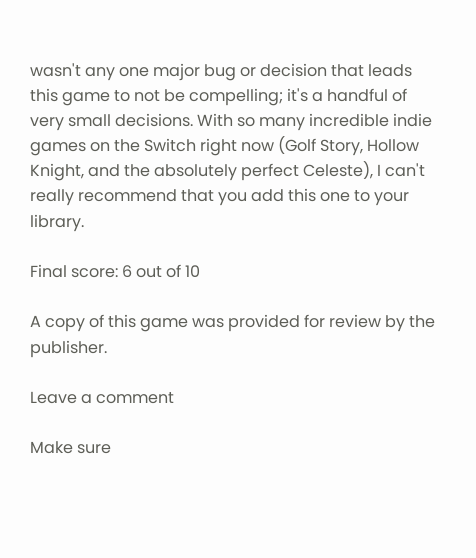wasn't any one major bug or decision that leads this game to not be compelling; it's a handful of very small decisions. With so many incredible indie games on the Switch right now (Golf Story, Hollow Knight, and the absolutely perfect Celeste), I can't really recommend that you add this one to your library.

Final score: 6 out of 10

A copy of this game was provided for review by the publisher.

Leave a comment

Make sure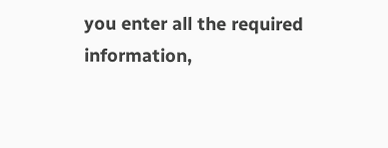you enter all the required information,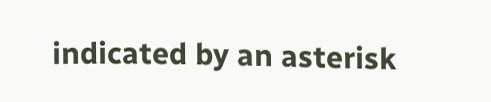indicated by an asterisk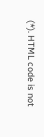(*). HTML code is not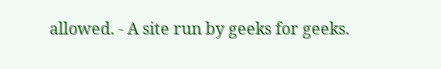allowed. - A site run by geeks for geeks.